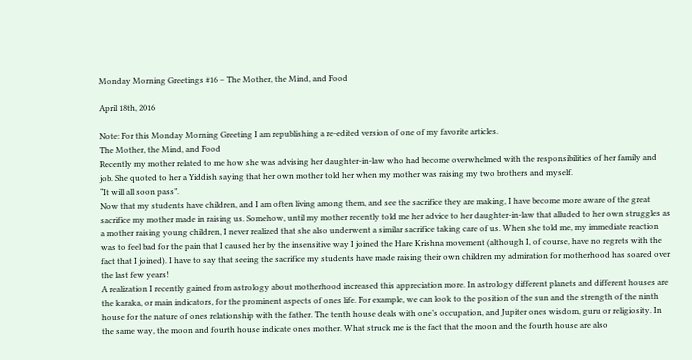Monday Morning Greetings #16 – The Mother, the Mind, and Food

April 18th, 2016

Note: For this Monday Morning Greeting I am republishing a re-edited version of one of my favorite articles.
The Mother, the Mind, and Food
Recently my mother related to me how she was advising her daughter-in-law who had become overwhelmed with the responsibilities of her family and job. She quoted to her a Yiddish saying that her own mother told her when my mother was raising my two brothers and myself.
“It will all soon pass”.
Now that my students have children, and I am often living among them, and see the sacrifice they are making, I have become more aware of the great sacrifice my mother made in raising us. Somehow, until my mother recently told me her advice to her daughter-in-law that alluded to her own struggles as a mother raising young children, I never realized that she also underwent a similar sacrifice taking care of us. When she told me, my immediate reaction was to feel bad for the pain that I caused her by the insensitive way I joined the Hare Krishna movement (although I, of course, have no regrets with the fact that I joined). I have to say that seeing the sacrifice my students have made raising their own children my admiration for motherhood has soared over the last few years!
A realization I recently gained from astrology about motherhood increased this appreciation more. In astrology different planets and different houses are the karaka, or main indicators, for the prominent aspects of ones life. For example, we can look to the position of the sun and the strength of the ninth house for the nature of ones relationship with the father. The tenth house deals with one’s occupation, and Jupiter ones wisdom, guru or religiosity. In the same way, the moon and fourth house indicate ones mother. What struck me is the fact that the moon and the fourth house are also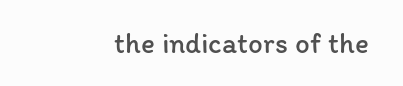the indicators of the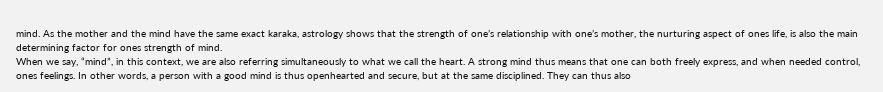mind. As the mother and the mind have the same exact karaka, astrology shows that the strength of one’s relationship with one’s mother, the nurturing aspect of ones life, is also the main determining factor for ones strength of mind.
When we say, “mind”, in this context, we are also referring simultaneously to what we call the heart. A strong mind thus means that one can both freely express, and when needed control, ones feelings. In other words, a person with a good mind is thus openhearted and secure, but at the same disciplined. They can thus also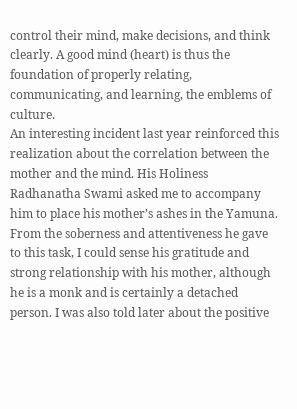control their mind, make decisions, and think clearly. A good mind (heart) is thus the foundation of properly relating, communicating, and learning, the emblems of culture.
An interesting incident last year reinforced this realization about the correlation between the mother and the mind. His Holiness Radhanatha Swami asked me to accompany him to place his mother’s ashes in the Yamuna. From the soberness and attentiveness he gave to this task, I could sense his gratitude and strong relationship with his mother, although he is a monk and is certainly a detached person. I was also told later about the positive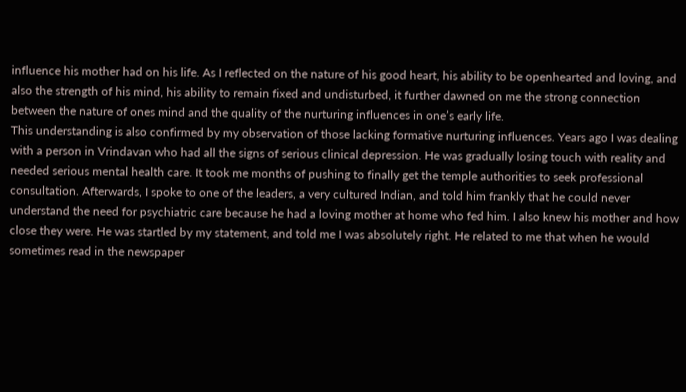influence his mother had on his life. As I reflected on the nature of his good heart, his ability to be openhearted and loving, and also the strength of his mind, his ability to remain fixed and undisturbed, it further dawned on me the strong connection between the nature of ones mind and the quality of the nurturing influences in one’s early life.
This understanding is also confirmed by my observation of those lacking formative nurturing influences. Years ago I was dealing with a person in Vrindavan who had all the signs of serious clinical depression. He was gradually losing touch with reality and needed serious mental health care. It took me months of pushing to finally get the temple authorities to seek professional consultation. Afterwards, I spoke to one of the leaders, a very cultured Indian, and told him frankly that he could never understand the need for psychiatric care because he had a loving mother at home who fed him. I also knew his mother and how close they were. He was startled by my statement, and told me I was absolutely right. He related to me that when he would sometimes read in the newspaper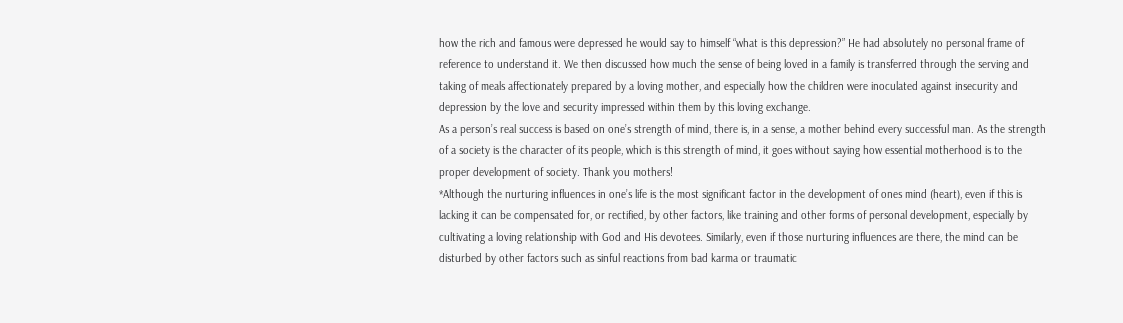how the rich and famous were depressed he would say to himself “what is this depression?” He had absolutely no personal frame of reference to understand it. We then discussed how much the sense of being loved in a family is transferred through the serving and taking of meals affectionately prepared by a loving mother, and especially how the children were inoculated against insecurity and depression by the love and security impressed within them by this loving exchange.
As a person’s real success is based on one’s strength of mind, there is, in a sense, a mother behind every successful man. As the strength of a society is the character of its people, which is this strength of mind, it goes without saying how essential motherhood is to the proper development of society. Thank you mothers!
*Although the nurturing influences in one’s life is the most significant factor in the development of ones mind (heart), even if this is lacking it can be compensated for, or rectified, by other factors, like training and other forms of personal development, especially by cultivating a loving relationship with God and His devotees. Similarly, even if those nurturing influences are there, the mind can be disturbed by other factors such as sinful reactions from bad karma or traumatic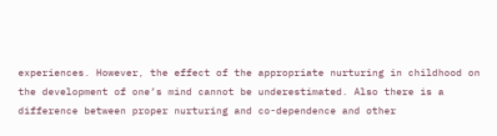experiences. However, the effect of the appropriate nurturing in childhood on the development of one’s mind cannot be underestimated. Also there is a difference between proper nurturing and co-dependence and other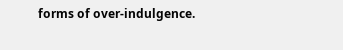forms of over-indulgence.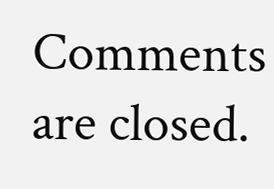Comments are closed.